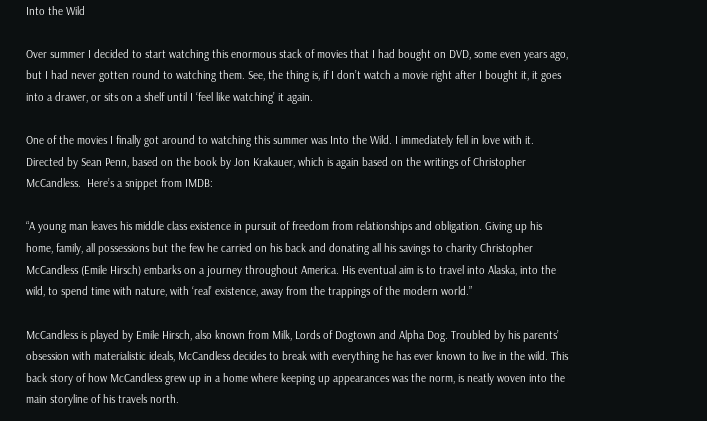Into the Wild

Over summer I decided to start watching this enormous stack of movies that I had bought on DVD, some even years ago, but I had never gotten round to watching them. See, the thing is, if I don’t watch a movie right after I bought it, it goes into a drawer, or sits on a shelf until I ‘feel like watching’ it again.

One of the movies I finally got around to watching this summer was Into the Wild. I immediately fell in love with it. Directed by Sean Penn, based on the book by Jon Krakauer, which is again based on the writings of Christopher McCandless.  Here’s a snippet from IMDB:

“A young man leaves his middle class existence in pursuit of freedom from relationships and obligation. Giving up his home, family, all possessions but the few he carried on his back and donating all his savings to charity Christopher McCandless (Emile Hirsch) embarks on a journey throughout America. His eventual aim is to travel into Alaska, into the wild, to spend time with nature, with ‘real’ existence, away from the trappings of the modern world.”

McCandless is played by Emile Hirsch, also known from Milk, Lords of Dogtown and Alpha Dog. Troubled by his parents’ obsession with materialistic ideals, McCandless decides to break with everything he has ever known to live in the wild. This back story of how McCandless grew up in a home where keeping up appearances was the norm, is neatly woven into the main storyline of his travels north.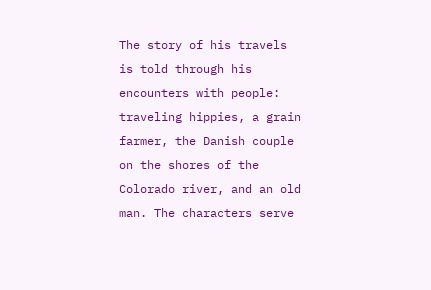The story of his travels is told through his encounters with people: traveling hippies, a grain farmer, the Danish couple on the shores of the Colorado river, and an old man. The characters serve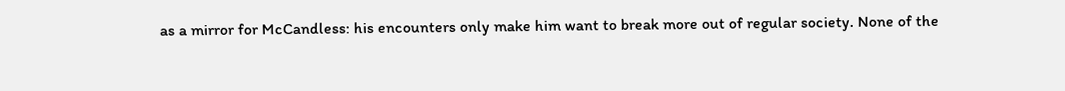as a mirror for McCandless: his encounters only make him want to break more out of regular society. None of the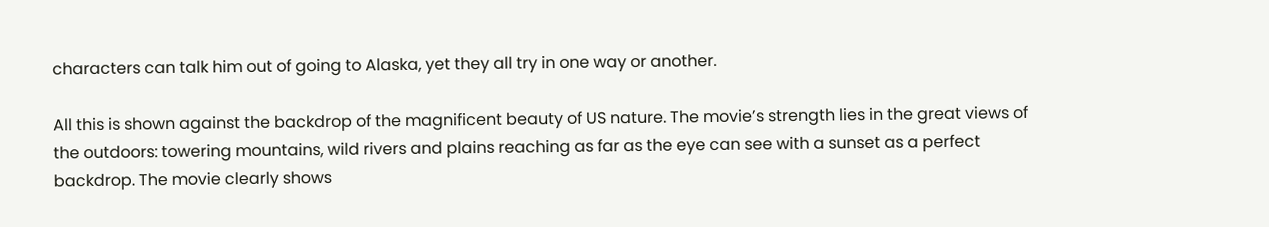characters can talk him out of going to Alaska, yet they all try in one way or another.

All this is shown against the backdrop of the magnificent beauty of US nature. The movie’s strength lies in the great views of the outdoors: towering mountains, wild rivers and plains reaching as far as the eye can see with a sunset as a perfect backdrop. The movie clearly shows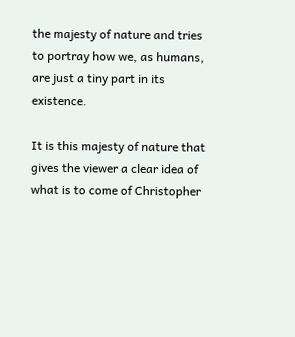the majesty of nature and tries to portray how we, as humans, are just a tiny part in its existence.

It is this majesty of nature that gives the viewer a clear idea of what is to come of Christopher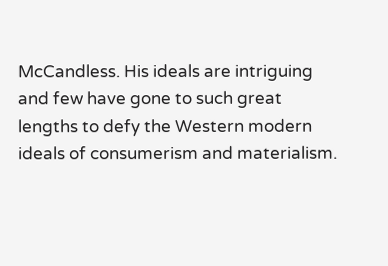McCandless. His ideals are intriguing and few have gone to such great lengths to defy the Western modern ideals of consumerism and materialism.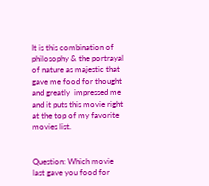It is this combination of philosophy & the portrayal of nature as majestic that gave me food for thought and greatly  impressed me and it puts this movie right at the top of my favorite movies list.


Question: Which movie last gave you food for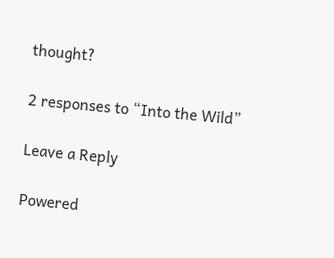thought?

2 responses to “Into the Wild”

Leave a Reply

Powered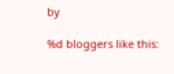by

%d bloggers like this: